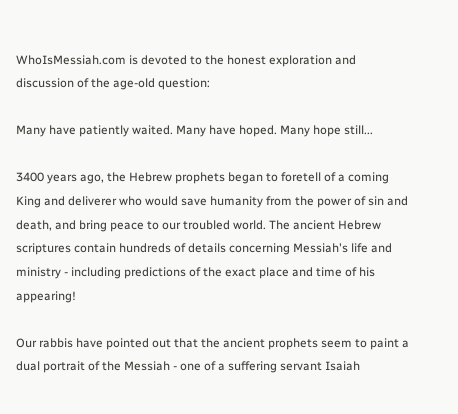WhoIsMessiah.com is devoted to the honest exploration and discussion of the age-old question:

Many have patiently waited. Many have hoped. Many hope still...

3400 years ago, the Hebrew prophets began to foretell of a coming King and deliverer who would save humanity from the power of sin and death, and bring peace to our troubled world. The ancient Hebrew scriptures contain hundreds of details concerning Messiah's life and ministry - including predictions of the exact place and time of his appearing!

Our rabbis have pointed out that the ancient prophets seem to paint a dual portrait of the Messiah - one of a suffering servant Isaiah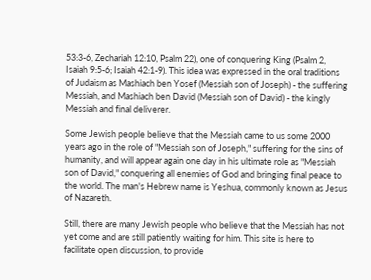53:3-6, Zechariah 12:10, Psalm 22), one of conquering King (Psalm 2, Isaiah 9:5-6; Isaiah 42:1-9). This idea was expressed in the oral traditions of Judaism as Mashiach ben Yosef (Messiah son of Joseph) - the suffering Messiah, and Mashiach ben David (Messiah son of David) - the kingly Messiah and final deliverer.

Some Jewish people believe that the Messiah came to us some 2000 years ago in the role of "Messiah son of Joseph," suffering for the sins of humanity, and will appear again one day in his ultimate role as "Messiah son of David," conquering all enemies of God and bringing final peace to the world. The man's Hebrew name is Yeshua, commonly known as Jesus of Nazareth.

Still, there are many Jewish people who believe that the Messiah has not yet come and are still patiently waiting for him. This site is here to facilitate open discussion, to provide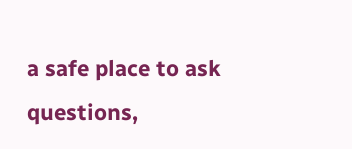a safe place to ask questions,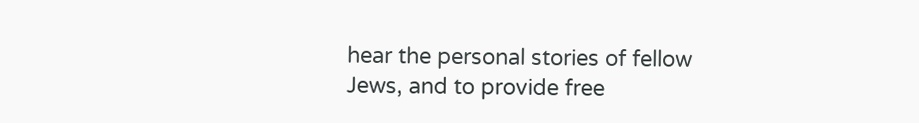hear the personal stories of fellow Jews, and to provide free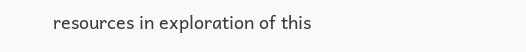resources in exploration of this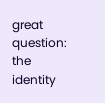great question: the identity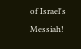of Israel's Messiah!